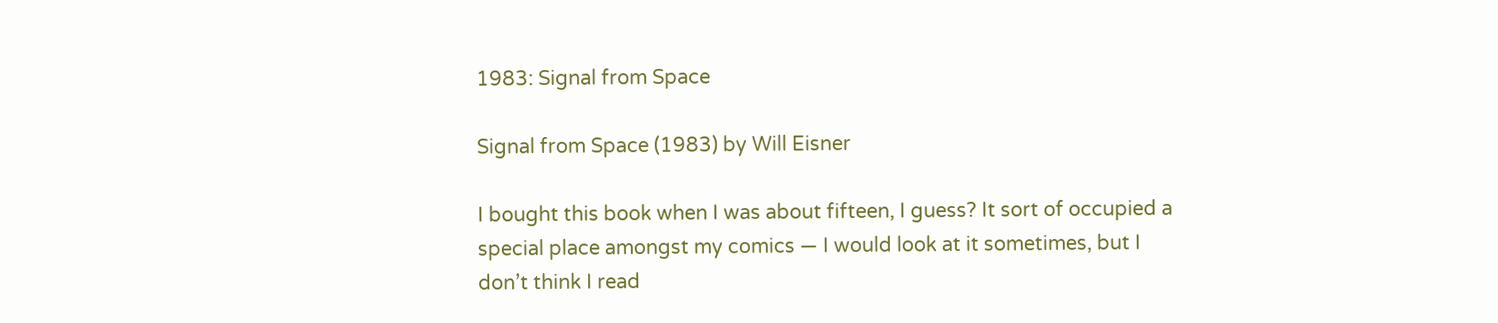1983: Signal from Space

Signal from Space (1983) by Will Eisner

I bought this book when I was about fifteen, I guess? It sort of occupied a special place amongst my comics — I would look at it sometimes, but I don’t think I read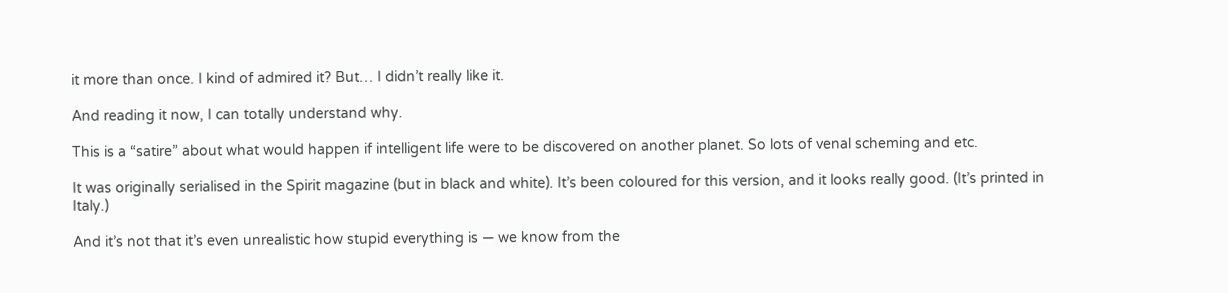it more than once. I kind of admired it? But… I didn’t really like it.

And reading it now, I can totally understand why.

This is a “satire” about what would happen if intelligent life were to be discovered on another planet. So lots of venal scheming and etc.

It was originally serialised in the Spirit magazine (but in black and white). It’s been coloured for this version, and it looks really good. (It’s printed in Italy.)

And it’s not that it’s even unrealistic how stupid everything is — we know from the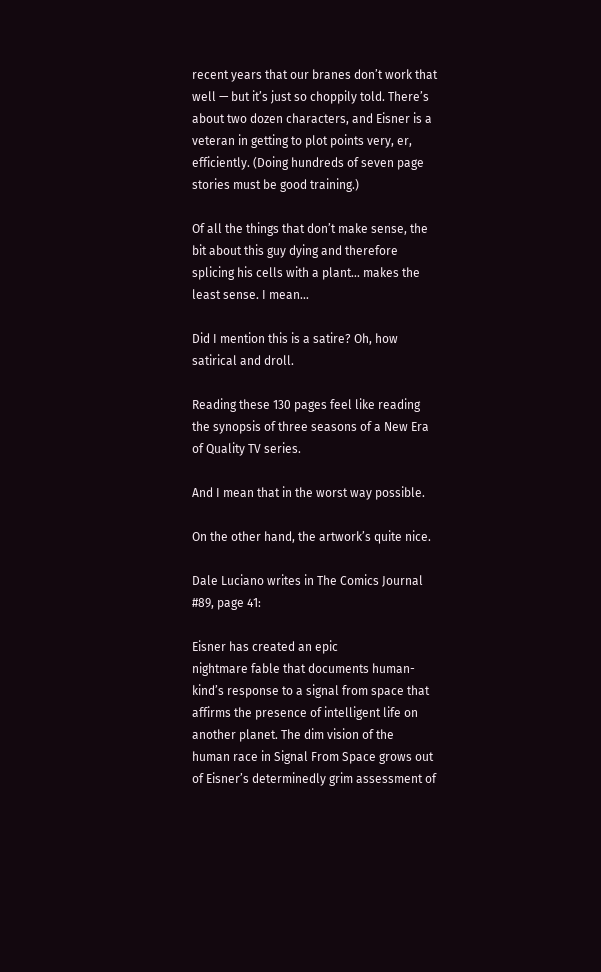recent years that our branes don’t work that well — but it’s just so choppily told. There’s about two dozen characters, and Eisner is a veteran in getting to plot points very, er, efficiently. (Doing hundreds of seven page stories must be good training.)

Of all the things that don’t make sense, the bit about this guy dying and therefore splicing his cells with a plant… makes the least sense. I mean…

Did I mention this is a satire? Oh, how satirical and droll.

Reading these 130 pages feel like reading the synopsis of three seasons of a New Era of Quality TV series.

And I mean that in the worst way possible.

On the other hand, the artwork’s quite nice.

Dale Luciano writes in The Comics Journal #89, page 41:

Eisner has created an epic
nightmare fable that documents human-
kind’s response to a signal from space that
affirms the presence of intelligent life on
another planet. The dim vision of the
human race in Signal From Space grows out
of Eisner’s determinedly grim assessment of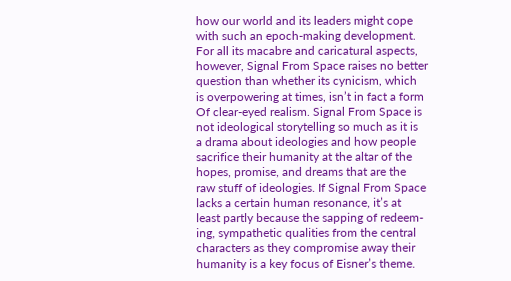how our world and its leaders might cope
with such an epoch-making development.
For all its macabre and caricatural aspects,
however, Signal From Space raises no better
question than whether its cynicism, which
is overpowering at times, isn’t in fact a form
Of clear-eyed realism. Signal From Space is
not ideological storytelling so much as it is
a drama about ideologies and how people
sacrifice their humanity at the altar of the
hopes, promise, and dreams that are the
raw stuff of ideologies. If Signal From Space
lacks a certain human resonance, it’s at
least partly because the sapping of redeem-
ing, sympathetic qualities from the central
characters as they compromise away their
humanity is a key focus of Eisner’s theme.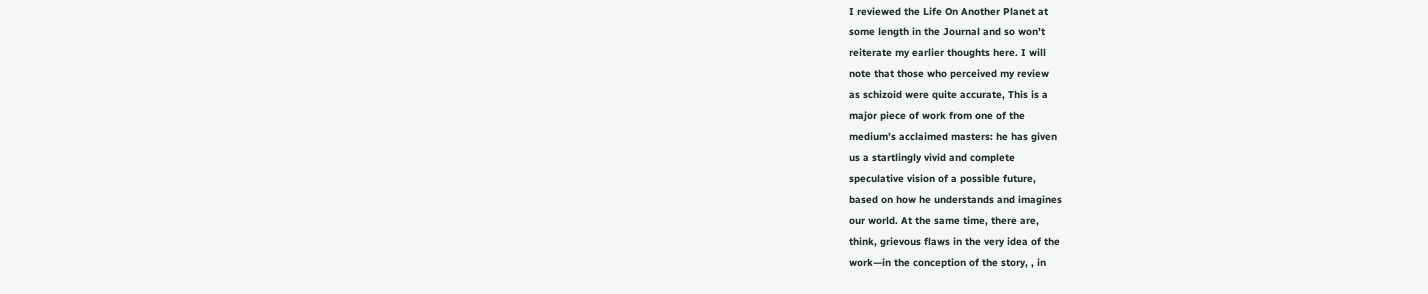I reviewed the Life On Another Planet at
some length in the Journal and so won’t
reiterate my earlier thoughts here. I will
note that those who perceived my review
as schizoid were quite accurate, This is a
major piece of work from one of the
medium’s acclaimed masters: he has given
us a startlingly vivid and complete
speculative vision of a possible future,
based on how he understands and imagines
our world. At the same time, there are,
think, grievous flaws in the very idea of the
work—in the conception of the story, , in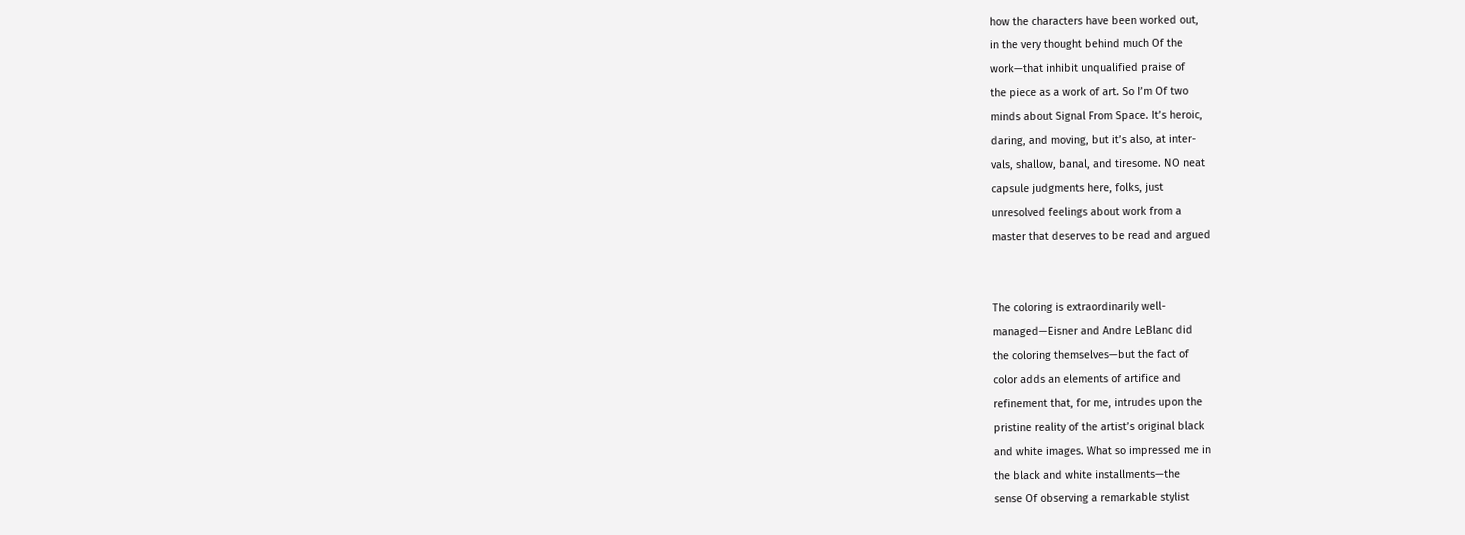how the characters have been worked out,
in the very thought behind much Of the
work—that inhibit unqualified praise of
the piece as a work of art. So I’m Of two
minds about Signal From Space. It’s heroic,
daring, and moving, but it’s also, at inter-
vals, shallow, banal, and tiresome. NO neat
capsule judgments here, folks, just
unresolved feelings about work from a
master that deserves to be read and argued


The coloring is extraordinarily well-
managed—Eisner and Andre LeBlanc did
the coloring themselves—but the fact of
color adds an elements of artifice and
refinement that, for me, intrudes upon the
pristine reality of the artist’s original black
and white images. What so impressed me in
the black and white installments—the
sense Of observing a remarkable stylist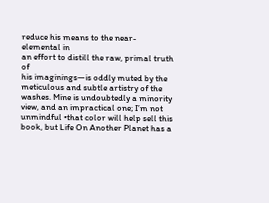reduce his means to the near-elemental in
an effort to distill the raw, primal truth of
his imaginings—is oddly muted by the
meticulous and subtle artistry of the
washes. Mine is undoubtedly a minority
view, and an impractical one; I’m not
unmindful •that color will help sell this
book, but Life On Another Planet has a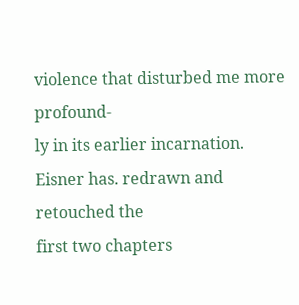violence that disturbed me more profound-
ly in its earlier incarnation.
Eisner has. redrawn and retouched the
first two chapters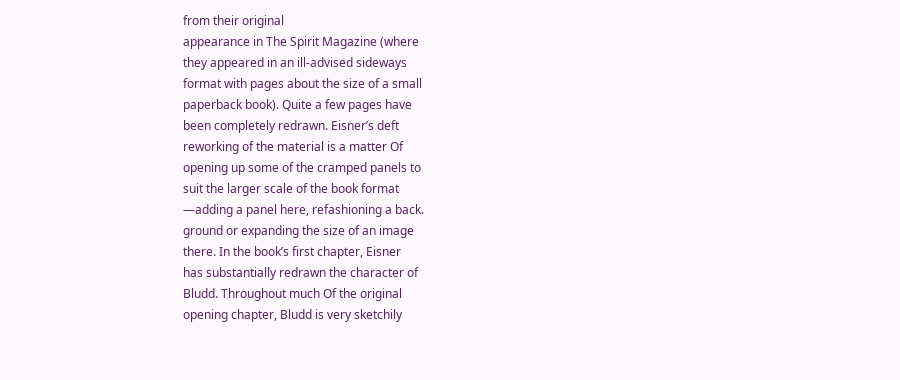from their original
appearance in The Spirit Magazine (where
they appeared in an ill-advised sideways
format with pages about the size of a small
paperback book). Quite a few pages have
been completely redrawn. Eisner’s deft
reworking of the material is a matter Of
opening up some of the cramped panels to
suit the larger scale of the book format
—adding a panel here, refashioning a back.
ground or expanding the size of an image
there. In the book’s first chapter, Eisner
has substantially redrawn the character of
Bludd. Throughout much Of the original
opening chapter, Bludd is very sketchily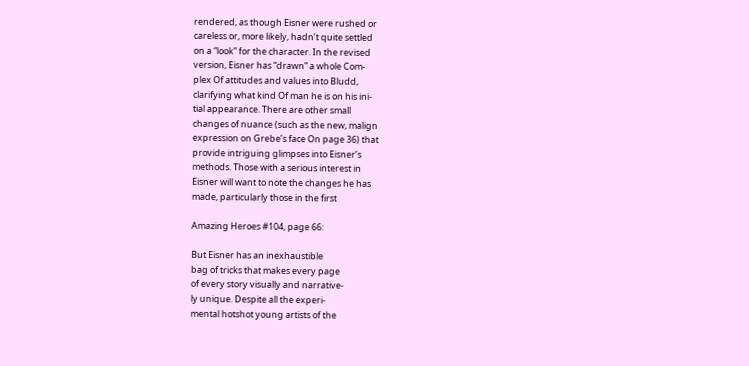rendered, as though Eisner were rushed or
careless or, more likely, hadn’t quite settled
on a “look” for the character. In the revised
version, Eisner has “drawn” a whole Com-
plex Of attitudes and values into Bludd,
clarifying what kind Of man he is on his ini-
tial appearance. There are other small
changes of nuance (such as the new, malign
expression on Grebe’s face On page 36) that
provide intriguing glimpses into Eisner’s
methods. Those with a serious interest in
Eisner will want to note the changes he has
made, particularly those in the first

Amazing Heroes #104, page 66:

But Eisner has an inexhaustible
bag of tricks that makes every page
of every story visually and narrative-
ly unique. Despite all the experi-
mental hotshot young artists of the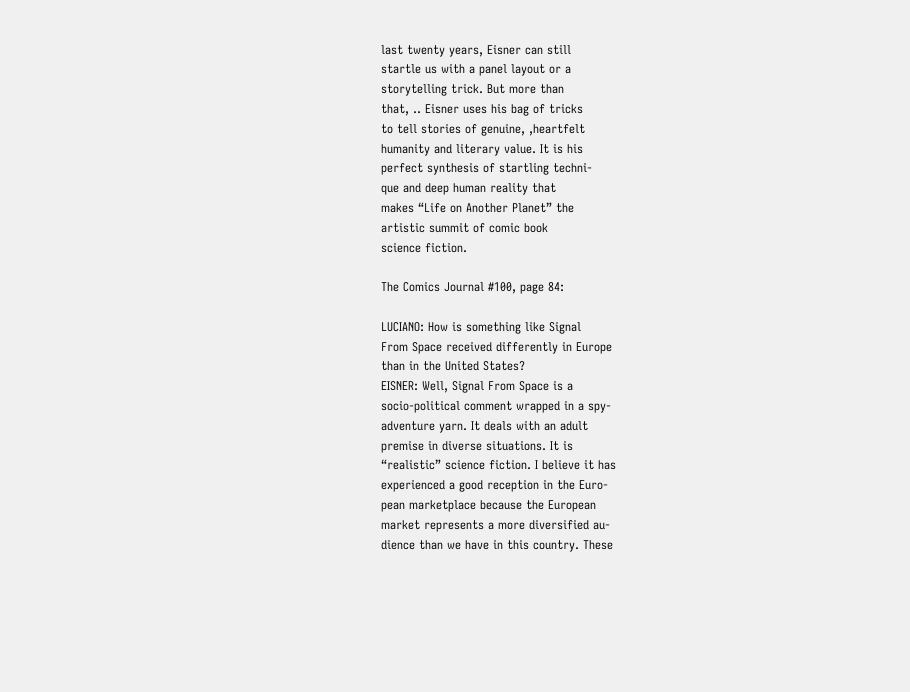last twenty years, Eisner can still
startle us with a panel layout or a
storytelling trick. But more than
that, .. Eisner uses his bag of tricks
to tell stories of genuine, ,heartfelt
humanity and literary value. It is his
perfect synthesis of startling techni-
que and deep human reality that
makes “Life on Another Planet” the
artistic summit of comic book
science fiction.

The Comics Journal #100, page 84:

LUCIANO: How is something like Signal
From Space received differently in Europe
than in the United States?
EISNER: Well, Signal From Space is a
socio-political comment wrapped in a spy-
adventure yarn. It deals with an adult
premise in diverse situations. It is
“realistic” science fiction. I believe it has
experienced a good reception in the Euro-
pean marketplace because the European
market represents a more diversified au-
dience than we have in this country. These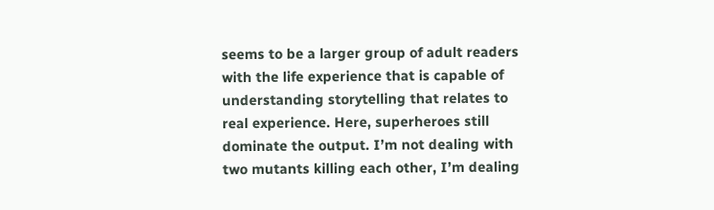seems to be a larger group of adult readers
with the life experience that is capable of
understanding storytelling that relates to
real experience. Here, superheroes still
dominate the output. I’m not dealing with
two mutants killing each other, I’m dealing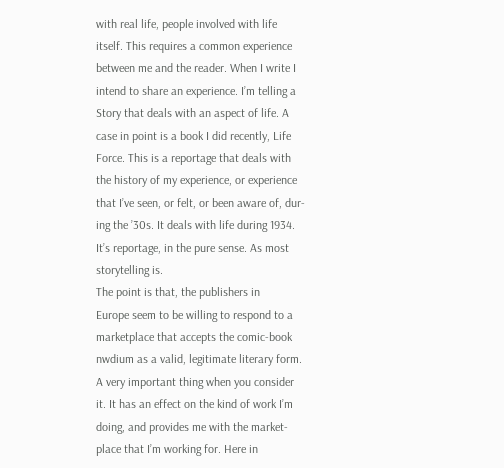with real life, people involved with life
itself. This requires a common experience
between me and the reader. When I write I
intend to share an experience. I’m telling a
Story that deals with an aspect of life. A
case in point is a book I did recently, Life
Force. This is a reportage that deals with
the history of my experience, or experience
that I’ve seen, or felt, or been aware of, dur-
ing the ’30s. It deals with life during 1934.
It’s reportage, in the pure sense. As most
storytelling is.
The point is that, the publishers in
Europe seem to be willing to respond to a
marketplace that accepts the comic-book
nwdium as a valid, legitimate literary form.
A very important thing when you consider
it. It has an effect on the kind of work I’m
doing, and provides me with the market-
place that I’m working for. Here in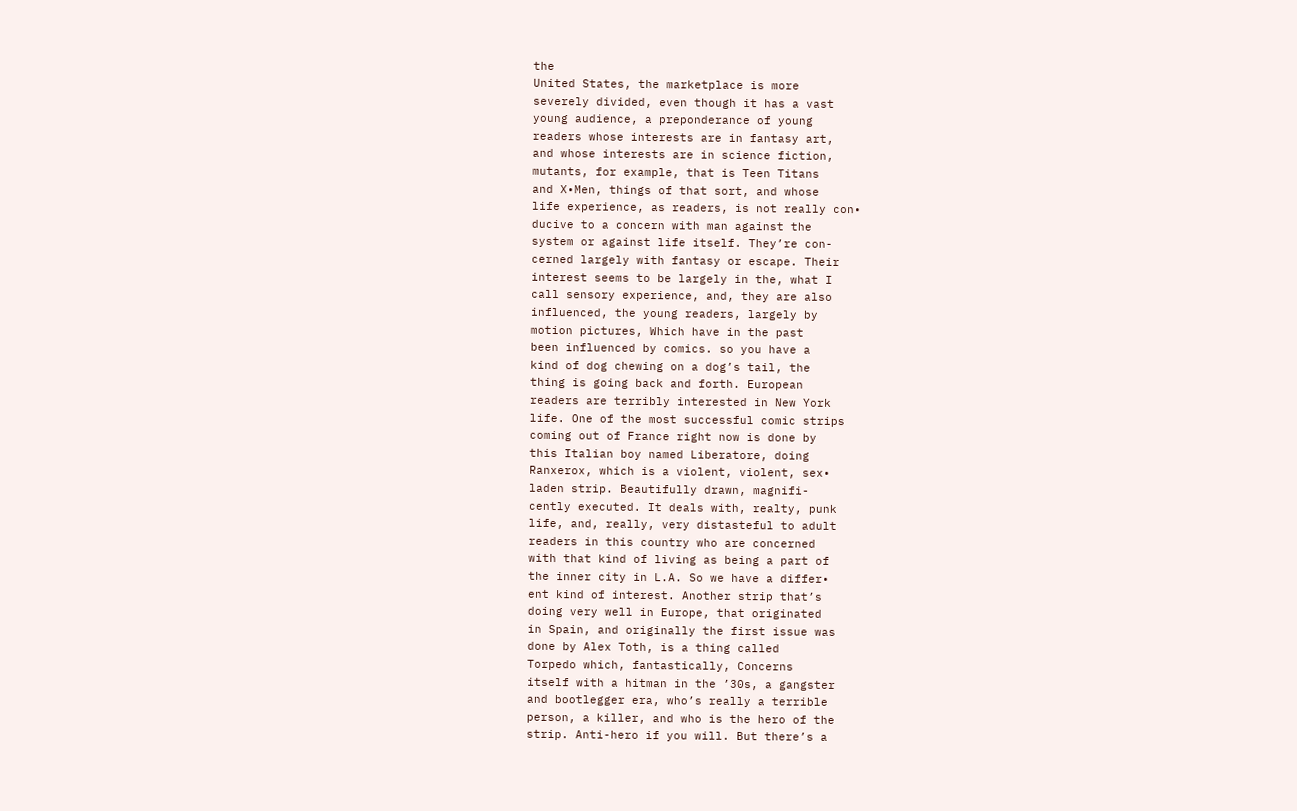the
United States, the marketplace is more
severely divided, even though it has a vast
young audience, a preponderance of young
readers whose interests are in fantasy art,
and whose interests are in science fiction,
mutants, for example, that is Teen Titans
and X•Men, things of that sort, and whose
life experience, as readers, is not really con•
ducive to a concern with man against the
system or against life itself. They’re con-
cerned largely with fantasy or escape. Their
interest seems to be largely in the, what I
call sensory experience, and, they are also
influenced, the young readers, largely by
motion pictures, Which have in the past
been influenced by comics. so you have a
kind of dog chewing on a dog’s tail, the
thing is going back and forth. European
readers are terribly interested in New York
life. One of the most successful comic strips
coming out of France right now is done by
this Italian boy named Liberatore, doing
Ranxerox, which is a violent, violent, sex•
laden strip. Beautifully drawn, magnifi-
cently executed. It deals with, realty, punk
life, and, really, very distasteful to adult
readers in this country who are concerned
with that kind of living as being a part of
the inner city in L.A. So we have a differ•
ent kind of interest. Another strip that’s
doing very well in Europe, that originated
in Spain, and originally the first issue was
done by Alex Toth, is a thing called
Torpedo which, fantastically, Concerns
itself with a hitman in the ’30s, a gangster
and bootlegger era, who’s really a terrible
person, a killer, and who is the hero of the
strip. Anti-hero if you will. But there’s a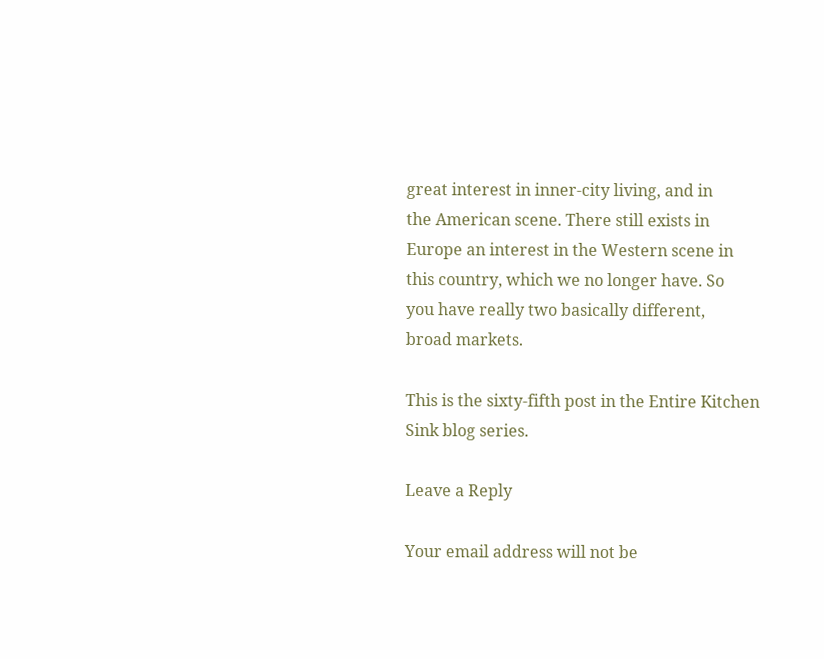great interest in inner-city living, and in
the American scene. There still exists in
Europe an interest in the Western scene in
this country, which we no longer have. So
you have really two basically different,
broad markets.

This is the sixty-fifth post in the Entire Kitchen Sink blog series.

Leave a Reply

Your email address will not be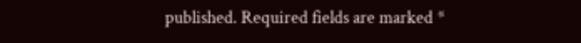published. Required fields are marked *